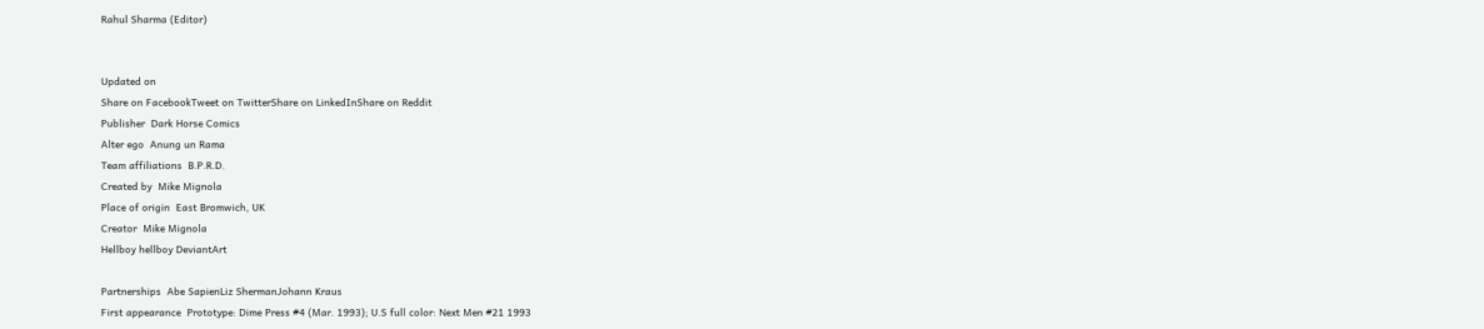Rahul Sharma (Editor)


Updated on
Share on FacebookTweet on TwitterShare on LinkedInShare on Reddit
Publisher  Dark Horse Comics
Alter ego  Anung un Rama
Team affiliations  B.P.R.D.
Created by  Mike Mignola
Place of origin  East Bromwich, UK
Creator  Mike Mignola
Hellboy hellboy DeviantArt

Partnerships  Abe SapienLiz ShermanJohann Kraus
First appearance  Prototype: Dime Press #4 (Mar. 1993); U.S full color: Next Men #21 1993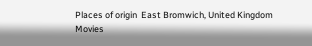Places of origin  East Bromwich, United Kingdom
Movies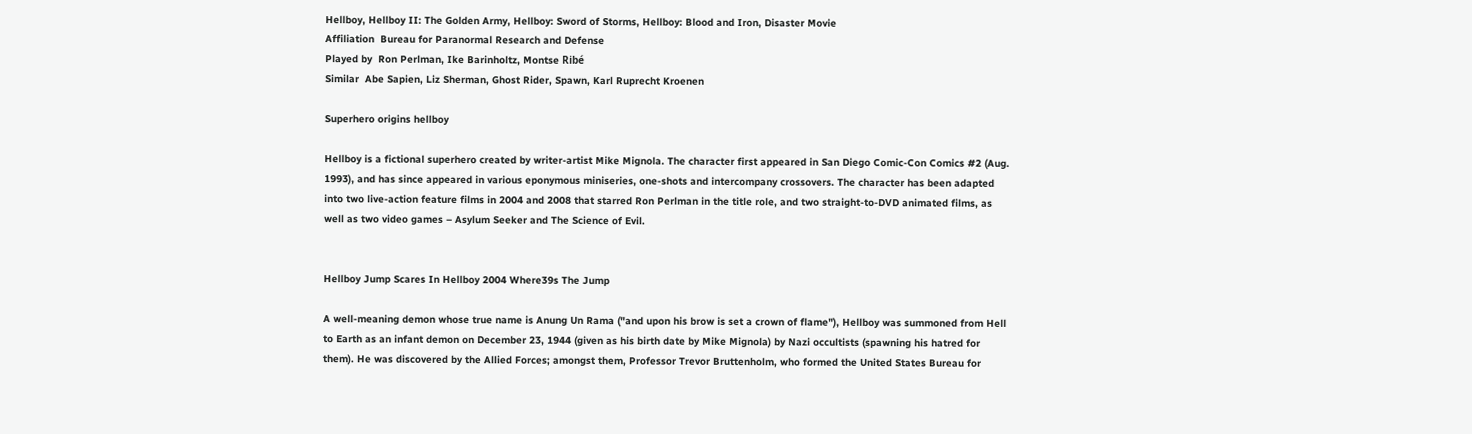Hellboy, Hellboy II: The Golden Army, Hellboy: Sword of Storms, Hellboy: Blood and Iron, Disaster Movie
Affiliation  Bureau for Paranormal Research and Defense
Played by  Ron Perlman, Ike Barinholtz, Montse Ribé
Similar  Abe Sapien, Liz Sherman, Ghost Rider, Spawn, Karl Ruprecht Kroenen

Superhero origins hellboy

Hellboy is a fictional superhero created by writer-artist Mike Mignola. The character first appeared in San Diego Comic-Con Comics #2 (Aug. 1993), and has since appeared in various eponymous miniseries, one-shots and intercompany crossovers. The character has been adapted into two live-action feature films in 2004 and 2008 that starred Ron Perlman in the title role, and two straight-to-DVD animated films, as well as two video games – Asylum Seeker and The Science of Evil.


Hellboy Jump Scares In Hellboy 2004 Where39s The Jump

A well-meaning demon whose true name is Anung Un Rama ("and upon his brow is set a crown of flame"), Hellboy was summoned from Hell to Earth as an infant demon on December 23, 1944 (given as his birth date by Mike Mignola) by Nazi occultists (spawning his hatred for them). He was discovered by the Allied Forces; amongst them, Professor Trevor Bruttenholm, who formed the United States Bureau for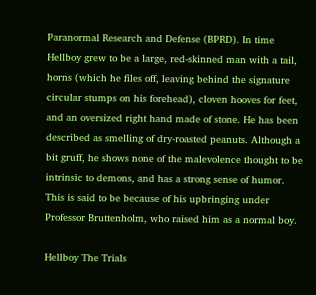Paranormal Research and Defense (BPRD). In time Hellboy grew to be a large, red-skinned man with a tail, horns (which he files off, leaving behind the signature circular stumps on his forehead), cloven hooves for feet, and an oversized right hand made of stone. He has been described as smelling of dry-roasted peanuts. Although a bit gruff, he shows none of the malevolence thought to be intrinsic to demons, and has a strong sense of humor. This is said to be because of his upbringing under Professor Bruttenholm, who raised him as a normal boy.

Hellboy The Trials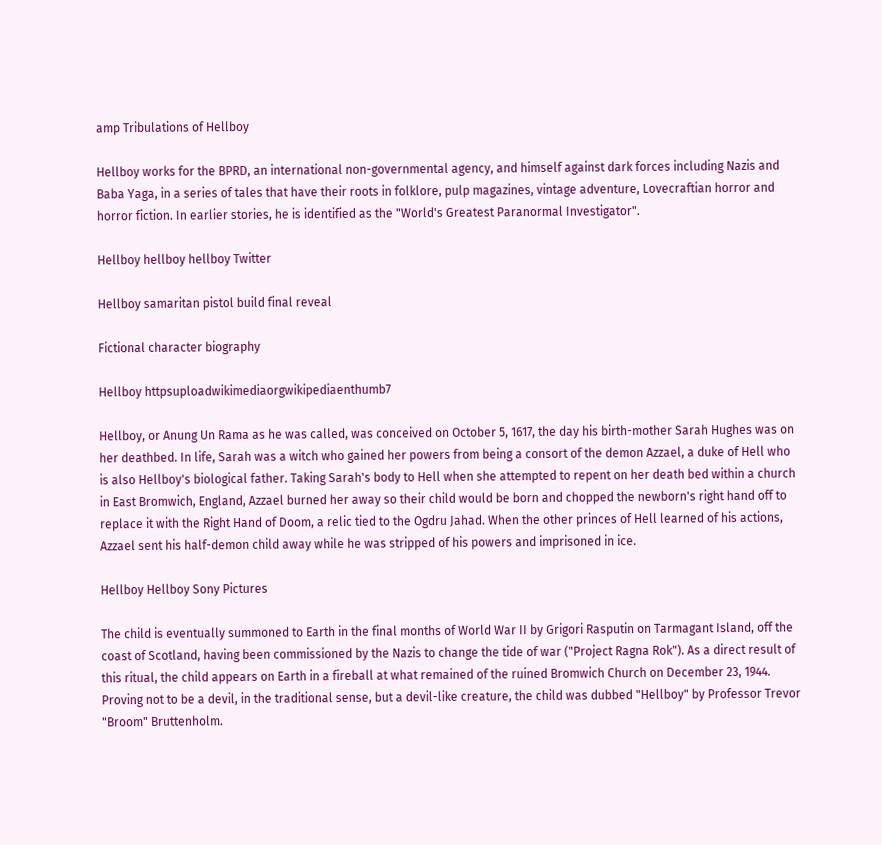amp Tribulations of Hellboy

Hellboy works for the BPRD, an international non-governmental agency, and himself against dark forces including Nazis and Baba Yaga, in a series of tales that have their roots in folklore, pulp magazines, vintage adventure, Lovecraftian horror and horror fiction. In earlier stories, he is identified as the "World's Greatest Paranormal Investigator".

Hellboy hellboy hellboy Twitter

Hellboy samaritan pistol build final reveal

Fictional character biography

Hellboy httpsuploadwikimediaorgwikipediaenthumb7

Hellboy, or Anung Un Rama as he was called, was conceived on October 5, 1617, the day his birth-mother Sarah Hughes was on her deathbed. In life, Sarah was a witch who gained her powers from being a consort of the demon Azzael, a duke of Hell who is also Hellboy's biological father. Taking Sarah's body to Hell when she attempted to repent on her death bed within a church in East Bromwich, England, Azzael burned her away so their child would be born and chopped the newborn's right hand off to replace it with the Right Hand of Doom, a relic tied to the Ogdru Jahad. When the other princes of Hell learned of his actions, Azzael sent his half-demon child away while he was stripped of his powers and imprisoned in ice.

Hellboy Hellboy Sony Pictures

The child is eventually summoned to Earth in the final months of World War II by Grigori Rasputin on Tarmagant Island, off the coast of Scotland, having been commissioned by the Nazis to change the tide of war ("Project Ragna Rok"). As a direct result of this ritual, the child appears on Earth in a fireball at what remained of the ruined Bromwich Church on December 23, 1944. Proving not to be a devil, in the traditional sense, but a devil-like creature, the child was dubbed "Hellboy" by Professor Trevor "Broom" Bruttenholm.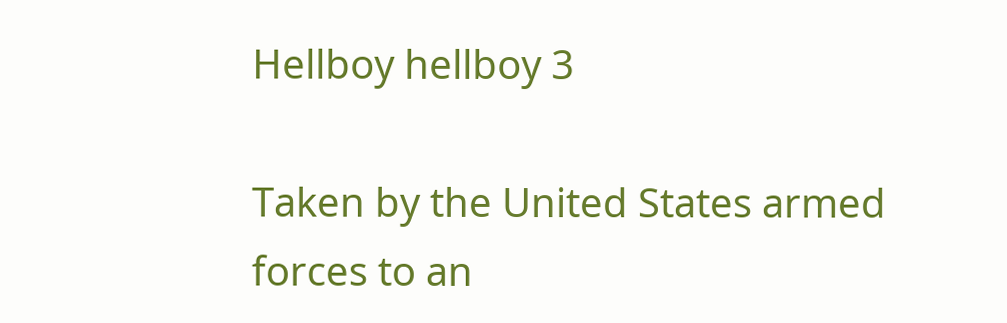Hellboy hellboy 3

Taken by the United States armed forces to an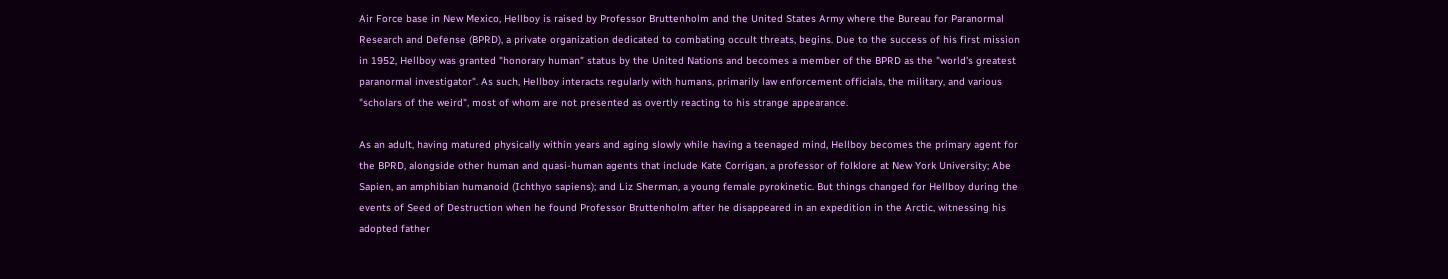Air Force base in New Mexico, Hellboy is raised by Professor Bruttenholm and the United States Army where the Bureau for Paranormal Research and Defense (BPRD), a private organization dedicated to combating occult threats, begins. Due to the success of his first mission in 1952, Hellboy was granted "honorary human" status by the United Nations and becomes a member of the BPRD as the "world's greatest paranormal investigator". As such, Hellboy interacts regularly with humans, primarily law enforcement officials, the military, and various "scholars of the weird", most of whom are not presented as overtly reacting to his strange appearance.

As an adult, having matured physically within years and aging slowly while having a teenaged mind, Hellboy becomes the primary agent for the BPRD, alongside other human and quasi-human agents that include Kate Corrigan, a professor of folklore at New York University; Abe Sapien, an amphibian humanoid (Ichthyo sapiens); and Liz Sherman, a young female pyrokinetic. But things changed for Hellboy during the events of Seed of Destruction when he found Professor Bruttenholm after he disappeared in an expedition in the Arctic, witnessing his adopted father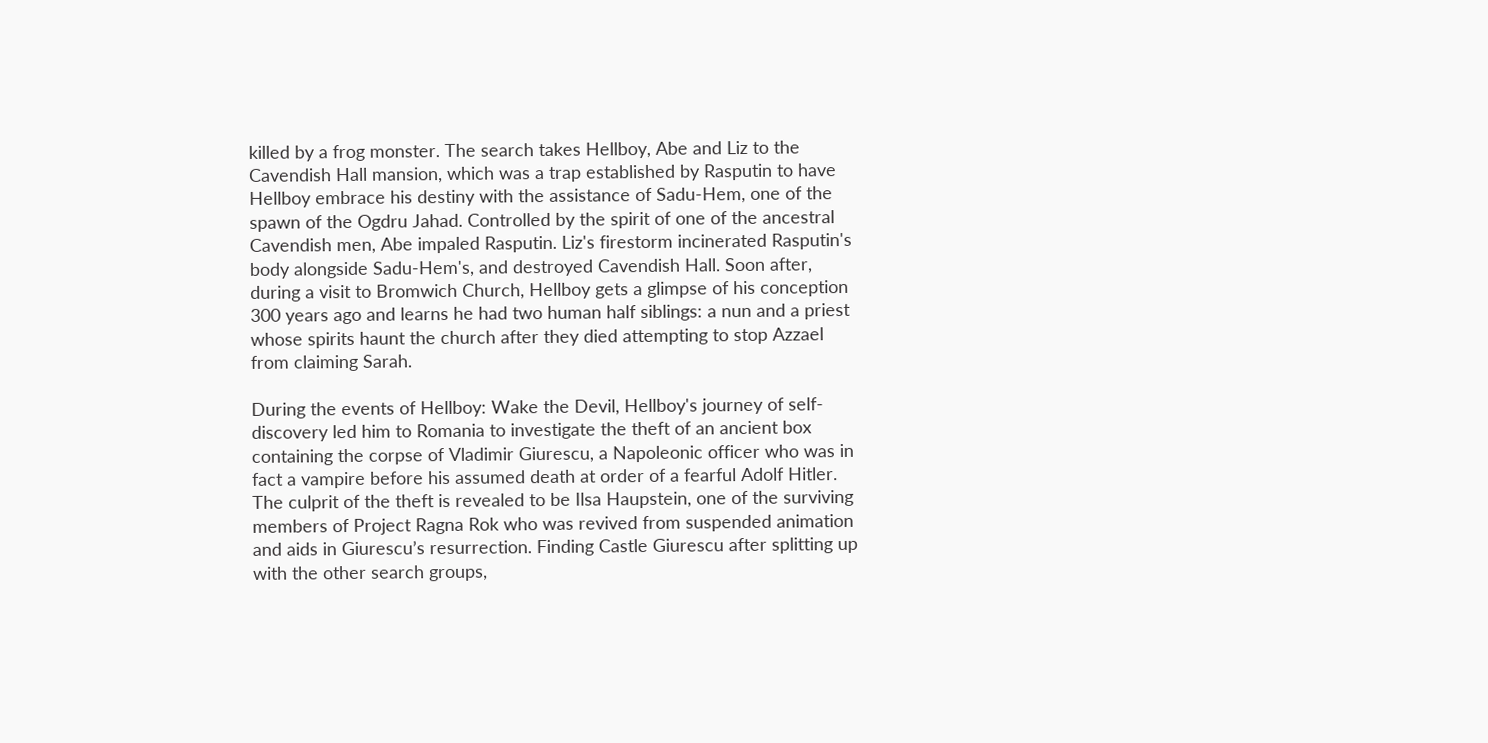killed by a frog monster. The search takes Hellboy, Abe and Liz to the Cavendish Hall mansion, which was a trap established by Rasputin to have Hellboy embrace his destiny with the assistance of Sadu-Hem, one of the spawn of the Ogdru Jahad. Controlled by the spirit of one of the ancestral Cavendish men, Abe impaled Rasputin. Liz's firestorm incinerated Rasputin's body alongside Sadu-Hem's, and destroyed Cavendish Hall. Soon after, during a visit to Bromwich Church, Hellboy gets a glimpse of his conception 300 years ago and learns he had two human half siblings: a nun and a priest whose spirits haunt the church after they died attempting to stop Azzael from claiming Sarah.

During the events of Hellboy: Wake the Devil, Hellboy's journey of self-discovery led him to Romania to investigate the theft of an ancient box containing the corpse of Vladimir Giurescu, a Napoleonic officer who was in fact a vampire before his assumed death at order of a fearful Adolf Hitler. The culprit of the theft is revealed to be Ilsa Haupstein, one of the surviving members of Project Ragna Rok who was revived from suspended animation and aids in Giurescu’s resurrection. Finding Castle Giurescu after splitting up with the other search groups,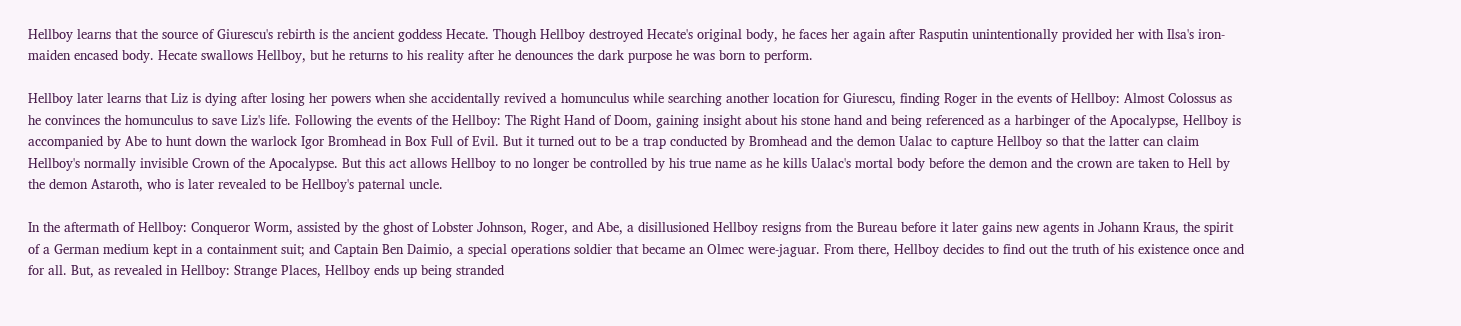Hellboy learns that the source of Giurescu's rebirth is the ancient goddess Hecate. Though Hellboy destroyed Hecate's original body, he faces her again after Rasputin unintentionally provided her with Ilsa's iron-maiden encased body. Hecate swallows Hellboy, but he returns to his reality after he denounces the dark purpose he was born to perform.

Hellboy later learns that Liz is dying after losing her powers when she accidentally revived a homunculus while searching another location for Giurescu, finding Roger in the events of Hellboy: Almost Colossus as he convinces the homunculus to save Liz's life. Following the events of the Hellboy: The Right Hand of Doom, gaining insight about his stone hand and being referenced as a harbinger of the Apocalypse, Hellboy is accompanied by Abe to hunt down the warlock Igor Bromhead in Box Full of Evil. But it turned out to be a trap conducted by Bromhead and the demon Ualac to capture Hellboy so that the latter can claim Hellboy's normally invisible Crown of the Apocalypse. But this act allows Hellboy to no longer be controlled by his true name as he kills Ualac's mortal body before the demon and the crown are taken to Hell by the demon Astaroth, who is later revealed to be Hellboy's paternal uncle.

In the aftermath of Hellboy: Conqueror Worm, assisted by the ghost of Lobster Johnson, Roger, and Abe, a disillusioned Hellboy resigns from the Bureau before it later gains new agents in Johann Kraus, the spirit of a German medium kept in a containment suit; and Captain Ben Daimio, a special operations soldier that became an Olmec were-jaguar. From there, Hellboy decides to find out the truth of his existence once and for all. But, as revealed in Hellboy: Strange Places, Hellboy ends up being stranded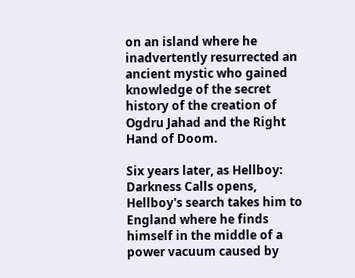on an island where he inadvertently resurrected an ancient mystic who gained knowledge of the secret history of the creation of Ogdru Jahad and the Right Hand of Doom.

Six years later, as Hellboy: Darkness Calls opens, Hellboy's search takes him to England where he finds himself in the middle of a power vacuum caused by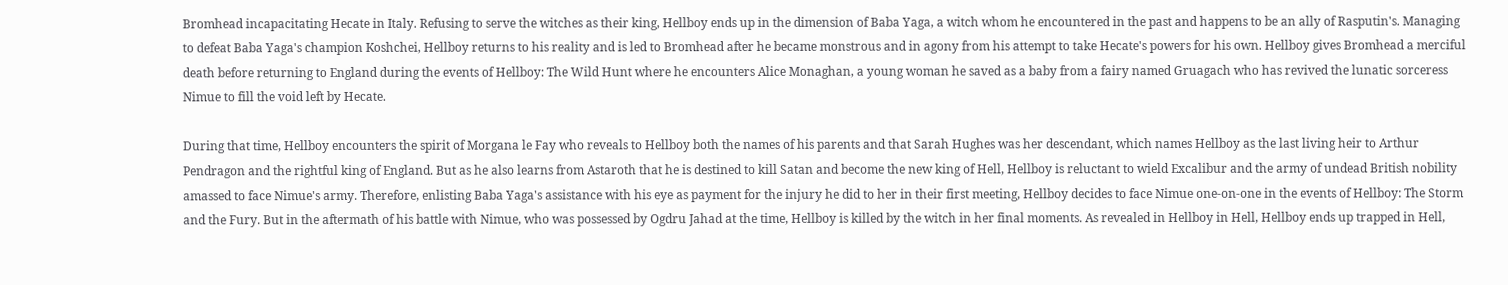Bromhead incapacitating Hecate in Italy. Refusing to serve the witches as their king, Hellboy ends up in the dimension of Baba Yaga, a witch whom he encountered in the past and happens to be an ally of Rasputin's. Managing to defeat Baba Yaga's champion Koshchei, Hellboy returns to his reality and is led to Bromhead after he became monstrous and in agony from his attempt to take Hecate's powers for his own. Hellboy gives Bromhead a merciful death before returning to England during the events of Hellboy: The Wild Hunt where he encounters Alice Monaghan, a young woman he saved as a baby from a fairy named Gruagach who has revived the lunatic sorceress Nimue to fill the void left by Hecate.

During that time, Hellboy encounters the spirit of Morgana le Fay who reveals to Hellboy both the names of his parents and that Sarah Hughes was her descendant, which names Hellboy as the last living heir to Arthur Pendragon and the rightful king of England. But as he also learns from Astaroth that he is destined to kill Satan and become the new king of Hell, Hellboy is reluctant to wield Excalibur and the army of undead British nobility amassed to face Nimue's army. Therefore, enlisting Baba Yaga's assistance with his eye as payment for the injury he did to her in their first meeting, Hellboy decides to face Nimue one-on-one in the events of Hellboy: The Storm and the Fury. But in the aftermath of his battle with Nimue, who was possessed by Ogdru Jahad at the time, Hellboy is killed by the witch in her final moments. As revealed in Hellboy in Hell, Hellboy ends up trapped in Hell,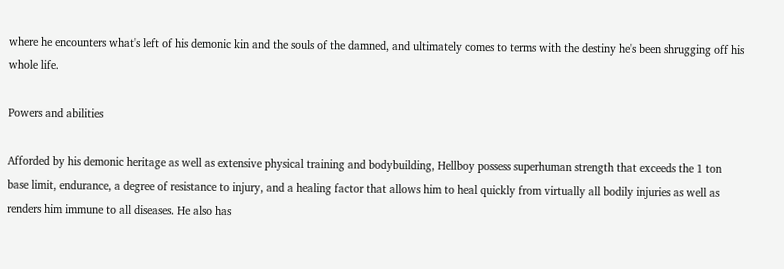where he encounters what's left of his demonic kin and the souls of the damned, and ultimately comes to terms with the destiny he's been shrugging off his whole life.

Powers and abilities

Afforded by his demonic heritage as well as extensive physical training and bodybuilding, Hellboy possess superhuman strength that exceeds the 1 ton base limit, endurance, a degree of resistance to injury, and a healing factor that allows him to heal quickly from virtually all bodily injuries as well as renders him immune to all diseases. He also has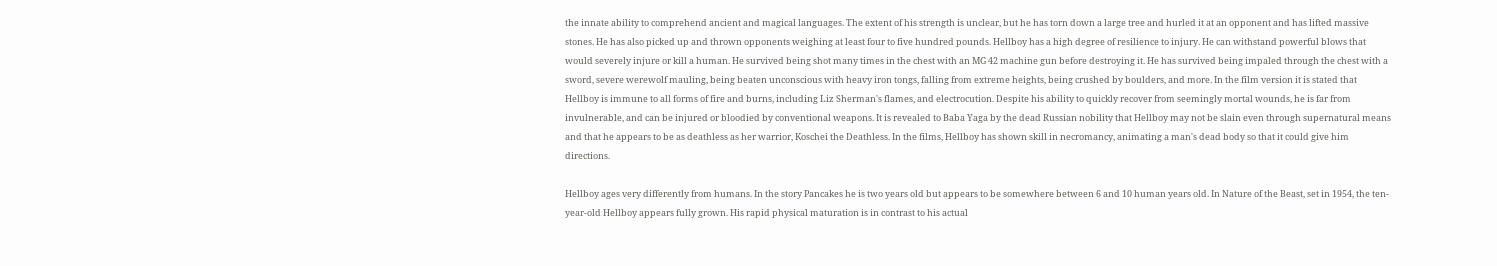the innate ability to comprehend ancient and magical languages. The extent of his strength is unclear, but he has torn down a large tree and hurled it at an opponent and has lifted massive stones. He has also picked up and thrown opponents weighing at least four to five hundred pounds. Hellboy has a high degree of resilience to injury. He can withstand powerful blows that would severely injure or kill a human. He survived being shot many times in the chest with an MG 42 machine gun before destroying it. He has survived being impaled through the chest with a sword, severe werewolf mauling, being beaten unconscious with heavy iron tongs, falling from extreme heights, being crushed by boulders, and more. In the film version it is stated that Hellboy is immune to all forms of fire and burns, including Liz Sherman's flames, and electrocution. Despite his ability to quickly recover from seemingly mortal wounds, he is far from invulnerable, and can be injured or bloodied by conventional weapons. It is revealed to Baba Yaga by the dead Russian nobility that Hellboy may not be slain even through supernatural means and that he appears to be as deathless as her warrior, Koschei the Deathless. In the films, Hellboy has shown skill in necromancy, animating a man's dead body so that it could give him directions.

Hellboy ages very differently from humans. In the story Pancakes he is two years old but appears to be somewhere between 6 and 10 human years old. In Nature of the Beast, set in 1954, the ten-year-old Hellboy appears fully grown. His rapid physical maturation is in contrast to his actual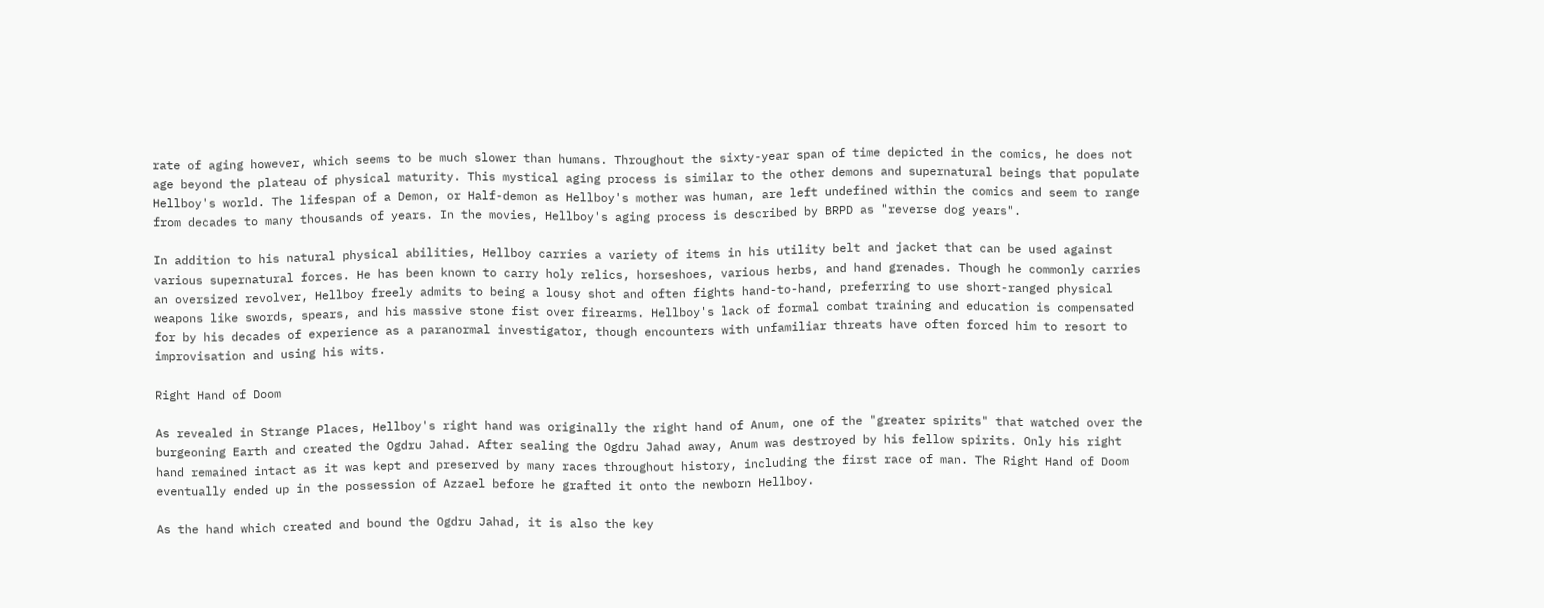rate of aging however, which seems to be much slower than humans. Throughout the sixty-year span of time depicted in the comics, he does not age beyond the plateau of physical maturity. This mystical aging process is similar to the other demons and supernatural beings that populate Hellboy's world. The lifespan of a Demon, or Half-demon as Hellboy's mother was human, are left undefined within the comics and seem to range from decades to many thousands of years. In the movies, Hellboy's aging process is described by BRPD as "reverse dog years".

In addition to his natural physical abilities, Hellboy carries a variety of items in his utility belt and jacket that can be used against various supernatural forces. He has been known to carry holy relics, horseshoes, various herbs, and hand grenades. Though he commonly carries an oversized revolver, Hellboy freely admits to being a lousy shot and often fights hand-to-hand, preferring to use short-ranged physical weapons like swords, spears, and his massive stone fist over firearms. Hellboy's lack of formal combat training and education is compensated for by his decades of experience as a paranormal investigator, though encounters with unfamiliar threats have often forced him to resort to improvisation and using his wits.

Right Hand of Doom

As revealed in Strange Places, Hellboy's right hand was originally the right hand of Anum, one of the "greater spirits" that watched over the burgeoning Earth and created the Ogdru Jahad. After sealing the Ogdru Jahad away, Anum was destroyed by his fellow spirits. Only his right hand remained intact as it was kept and preserved by many races throughout history, including the first race of man. The Right Hand of Doom eventually ended up in the possession of Azzael before he grafted it onto the newborn Hellboy.

As the hand which created and bound the Ogdru Jahad, it is also the key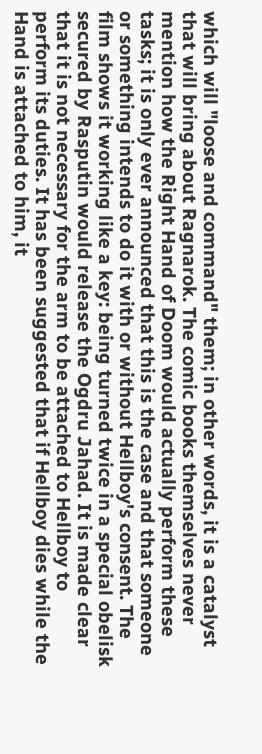which will "loose and command" them; in other words, it is a catalyst that will bring about Ragnarok. The comic books themselves never mention how the Right Hand of Doom would actually perform these tasks; it is only ever announced that this is the case and that someone or something intends to do it with or without Hellboy's consent. The film shows it working like a key: being turned twice in a special obelisk secured by Rasputin would release the Ogdru Jahad. It is made clear that it is not necessary for the arm to be attached to Hellboy to perform its duties. It has been suggested that if Hellboy dies while the Hand is attached to him, it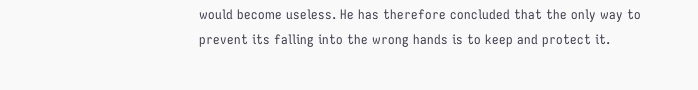would become useless. He has therefore concluded that the only way to prevent its falling into the wrong hands is to keep and protect it.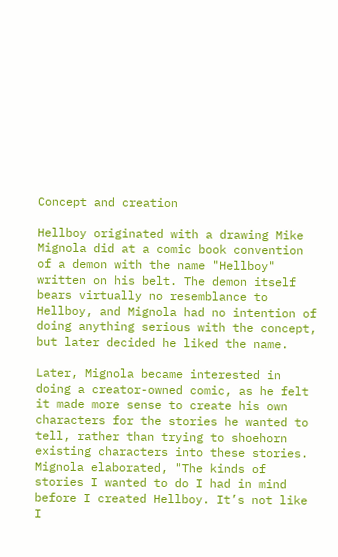Concept and creation

Hellboy originated with a drawing Mike Mignola did at a comic book convention of a demon with the name "Hellboy" written on his belt. The demon itself bears virtually no resemblance to Hellboy, and Mignola had no intention of doing anything serious with the concept, but later decided he liked the name.

Later, Mignola became interested in doing a creator-owned comic, as he felt it made more sense to create his own characters for the stories he wanted to tell, rather than trying to shoehorn existing characters into these stories. Mignola elaborated, "The kinds of stories I wanted to do I had in mind before I created Hellboy. It’s not like I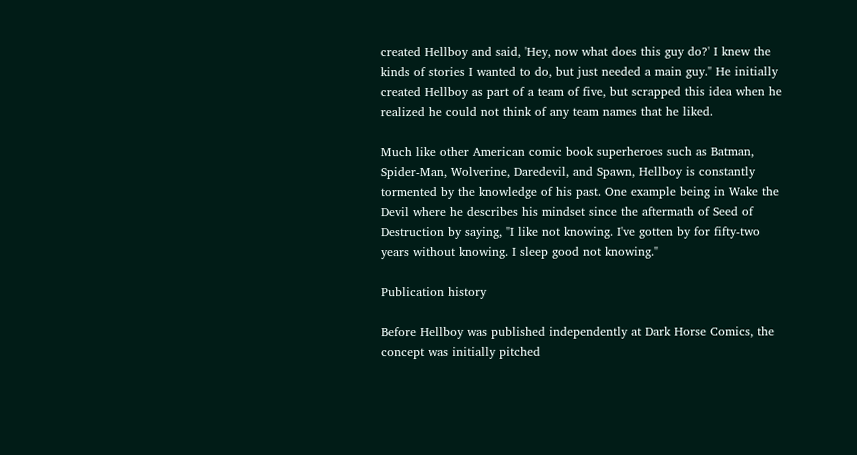created Hellboy and said, 'Hey, now what does this guy do?' I knew the kinds of stories I wanted to do, but just needed a main guy." He initially created Hellboy as part of a team of five, but scrapped this idea when he realized he could not think of any team names that he liked.

Much like other American comic book superheroes such as Batman, Spider-Man, Wolverine, Daredevil, and Spawn, Hellboy is constantly tormented by the knowledge of his past. One example being in Wake the Devil where he describes his mindset since the aftermath of Seed of Destruction by saying, "I like not knowing. I've gotten by for fifty-two years without knowing. I sleep good not knowing."

Publication history

Before Hellboy was published independently at Dark Horse Comics, the concept was initially pitched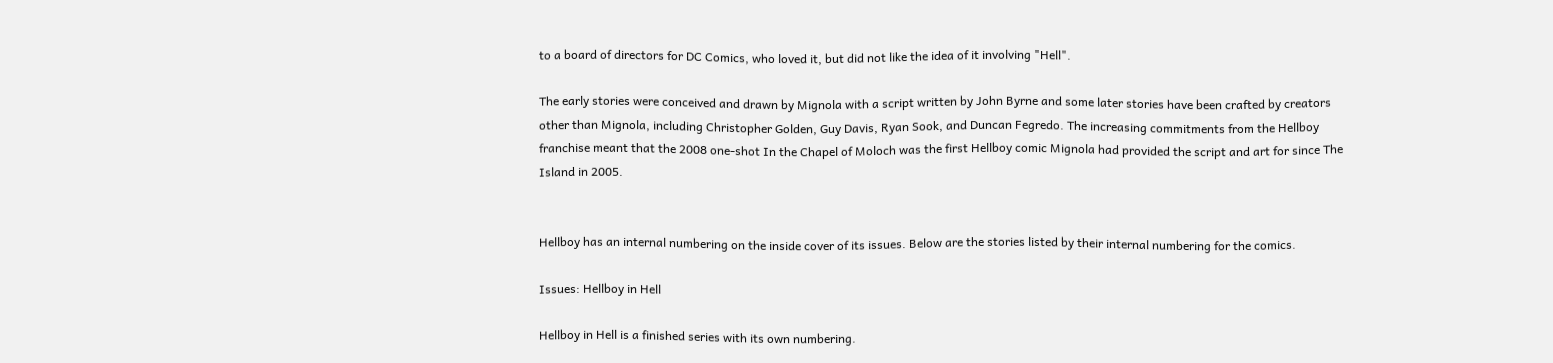to a board of directors for DC Comics, who loved it, but did not like the idea of it involving "Hell".

The early stories were conceived and drawn by Mignola with a script written by John Byrne and some later stories have been crafted by creators other than Mignola, including Christopher Golden, Guy Davis, Ryan Sook, and Duncan Fegredo. The increasing commitments from the Hellboy franchise meant that the 2008 one-shot In the Chapel of Moloch was the first Hellboy comic Mignola had provided the script and art for since The Island in 2005.


Hellboy has an internal numbering on the inside cover of its issues. Below are the stories listed by their internal numbering for the comics.

Issues: Hellboy in Hell

Hellboy in Hell is a finished series with its own numbering.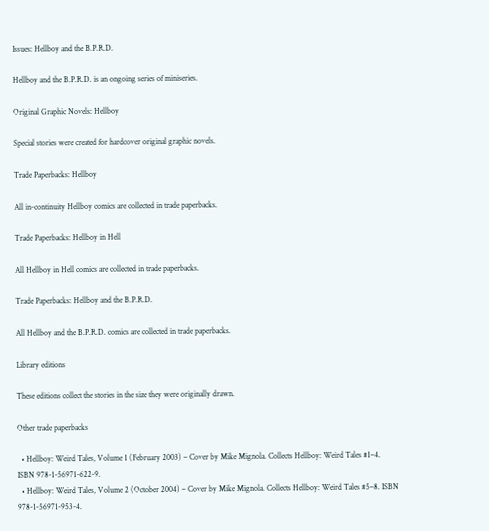Issues: Hellboy and the B.P.R.D.

Hellboy and the B.P.R.D. is an ongoing series of miniseries.

Original Graphic Novels: Hellboy

Special stories were created for hardcover original graphic novels.

Trade Paperbacks: Hellboy

All in-continuity Hellboy comics are collected in trade paperbacks.

Trade Paperbacks: Hellboy in Hell

All Hellboy in Hell comics are collected in trade paperbacks.

Trade Paperbacks: Hellboy and the B.P.R.D.

All Hellboy and the B.P.R.D. comics are collected in trade paperbacks.

Library editions

These editions collect the stories in the size they were originally drawn.

Other trade paperbacks

  • Hellboy: Weird Tales, Volume 1 (February 2003) – Cover by Mike Mignola. Collects Hellboy: Weird Tales #1–4. ISBN 978-1-56971-622-9.
  • Hellboy: Weird Tales, Volume 2 (October 2004) – Cover by Mike Mignola. Collects Hellboy: Weird Tales #5–8. ISBN 978-1-56971-953-4.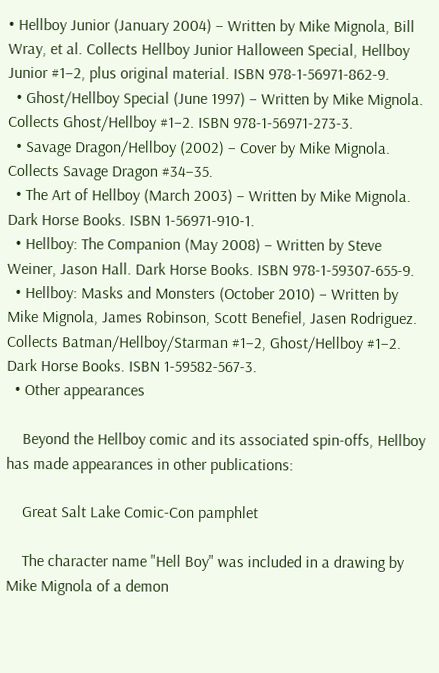• Hellboy Junior (January 2004) – Written by Mike Mignola, Bill Wray, et al. Collects Hellboy Junior Halloween Special, Hellboy Junior #1–2, plus original material. ISBN 978-1-56971-862-9.
  • Ghost/Hellboy Special (June 1997) – Written by Mike Mignola. Collects Ghost/Hellboy #1–2. ISBN 978-1-56971-273-3.
  • Savage Dragon/Hellboy (2002) – Cover by Mike Mignola. Collects Savage Dragon #34–35.
  • The Art of Hellboy (March 2003) – Written by Mike Mignola. Dark Horse Books. ISBN 1-56971-910-1.
  • Hellboy: The Companion (May 2008) – Written by Steve Weiner, Jason Hall. Dark Horse Books. ISBN 978-1-59307-655-9.
  • Hellboy: Masks and Monsters (October 2010) – Written by Mike Mignola, James Robinson, Scott Benefiel, Jasen Rodriguez. Collects Batman/Hellboy/Starman #1–2, Ghost/Hellboy #1–2. Dark Horse Books. ISBN 1-59582-567-3.
  • Other appearances

    Beyond the Hellboy comic and its associated spin-offs, Hellboy has made appearances in other publications:

    Great Salt Lake Comic-Con pamphlet

    The character name "Hell Boy" was included in a drawing by Mike Mignola of a demon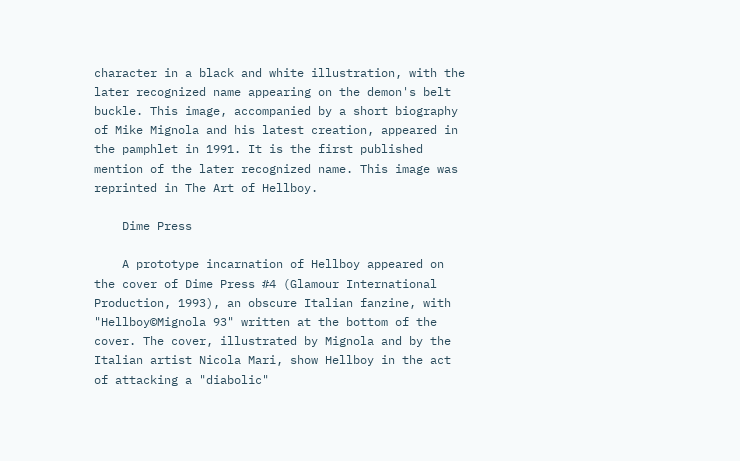character in a black and white illustration, with the later recognized name appearing on the demon's belt buckle. This image, accompanied by a short biography of Mike Mignola and his latest creation, appeared in the pamphlet in 1991. It is the first published mention of the later recognized name. This image was reprinted in The Art of Hellboy.

    Dime Press

    A prototype incarnation of Hellboy appeared on the cover of Dime Press #4 (Glamour International Production, 1993), an obscure Italian fanzine, with "Hellboy©Mignola 93" written at the bottom of the cover. The cover, illustrated by Mignola and by the Italian artist Nicola Mari, show Hellboy in the act of attacking a "diabolic"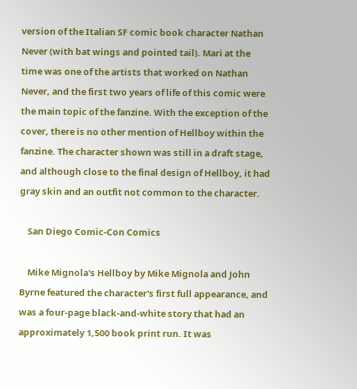version of the Italian SF comic book character Nathan Never (with bat wings and pointed tail). Mari at the time was one of the artists that worked on Nathan Never, and the first two years of life of this comic were the main topic of the fanzine. With the exception of the cover, there is no other mention of Hellboy within the fanzine. The character shown was still in a draft stage, and although close to the final design of Hellboy, it had gray skin and an outfit not common to the character.

    San Diego Comic-Con Comics

    Mike Mignola's Hellboy by Mike Mignola and John Byrne featured the character's first full appearance, and was a four-page black-and-white story that had an approximately 1,500 book print run. It was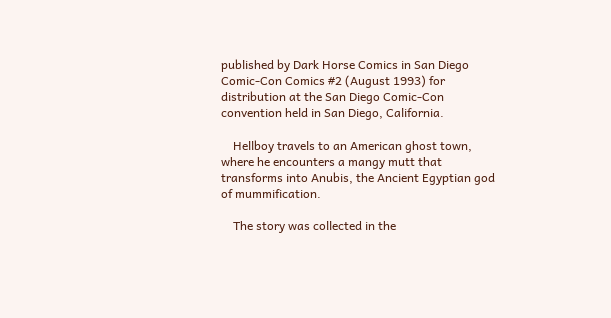published by Dark Horse Comics in San Diego Comic-Con Comics #2 (August 1993) for distribution at the San Diego Comic-Con convention held in San Diego, California.

    Hellboy travels to an American ghost town, where he encounters a mangy mutt that transforms into Anubis, the Ancient Egyptian god of mummification.

    The story was collected in the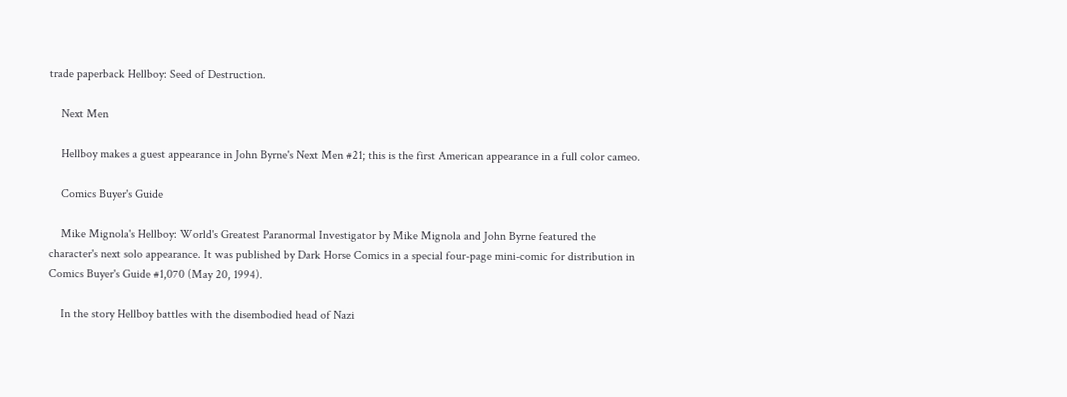trade paperback Hellboy: Seed of Destruction.

    Next Men

    Hellboy makes a guest appearance in John Byrne's Next Men #21; this is the first American appearance in a full color cameo.

    Comics Buyer's Guide

    Mike Mignola's Hellboy: World's Greatest Paranormal Investigator by Mike Mignola and John Byrne featured the character's next solo appearance. It was published by Dark Horse Comics in a special four-page mini-comic for distribution in Comics Buyer's Guide #1,070 (May 20, 1994).

    In the story Hellboy battles with the disembodied head of Nazi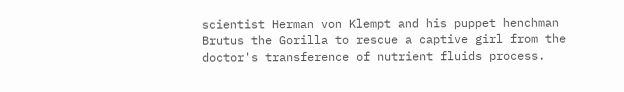scientist Herman von Klempt and his puppet henchman Brutus the Gorilla to rescue a captive girl from the doctor's transference of nutrient fluids process.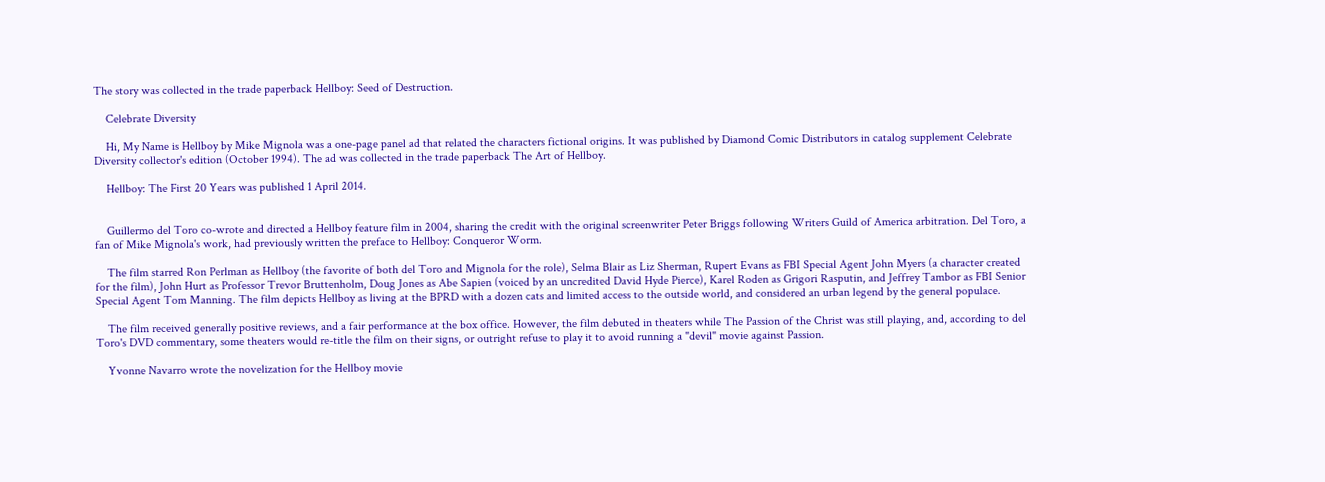The story was collected in the trade paperback Hellboy: Seed of Destruction.

    Celebrate Diversity

    Hi, My Name is Hellboy by Mike Mignola was a one-page panel ad that related the characters fictional origins. It was published by Diamond Comic Distributors in catalog supplement Celebrate Diversity collector's edition (October 1994). The ad was collected in the trade paperback The Art of Hellboy.

    Hellboy: The First 20 Years was published 1 April 2014.


    Guillermo del Toro co-wrote and directed a Hellboy feature film in 2004, sharing the credit with the original screenwriter Peter Briggs following Writers Guild of America arbitration. Del Toro, a fan of Mike Mignola's work, had previously written the preface to Hellboy: Conqueror Worm.

    The film starred Ron Perlman as Hellboy (the favorite of both del Toro and Mignola for the role), Selma Blair as Liz Sherman, Rupert Evans as FBI Special Agent John Myers (a character created for the film), John Hurt as Professor Trevor Bruttenholm, Doug Jones as Abe Sapien (voiced by an uncredited David Hyde Pierce), Karel Roden as Grigori Rasputin, and Jeffrey Tambor as FBI Senior Special Agent Tom Manning. The film depicts Hellboy as living at the BPRD with a dozen cats and limited access to the outside world, and considered an urban legend by the general populace.

    The film received generally positive reviews, and a fair performance at the box office. However, the film debuted in theaters while The Passion of the Christ was still playing, and, according to del Toro's DVD commentary, some theaters would re-title the film on their signs, or outright refuse to play it to avoid running a "devil" movie against Passion.

    Yvonne Navarro wrote the novelization for the Hellboy movie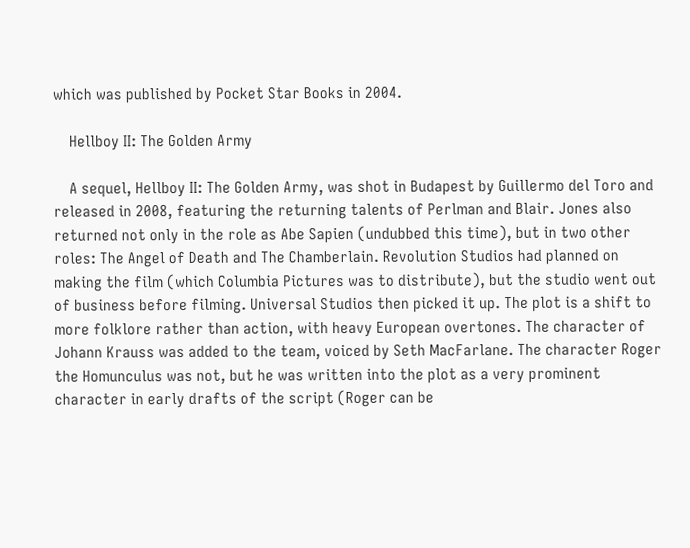which was published by Pocket Star Books in 2004.

    Hellboy II: The Golden Army

    A sequel, Hellboy II: The Golden Army, was shot in Budapest by Guillermo del Toro and released in 2008, featuring the returning talents of Perlman and Blair. Jones also returned not only in the role as Abe Sapien (undubbed this time), but in two other roles: The Angel of Death and The Chamberlain. Revolution Studios had planned on making the film (which Columbia Pictures was to distribute), but the studio went out of business before filming. Universal Studios then picked it up. The plot is a shift to more folklore rather than action, with heavy European overtones. The character of Johann Krauss was added to the team, voiced by Seth MacFarlane. The character Roger the Homunculus was not, but he was written into the plot as a very prominent character in early drafts of the script (Roger can be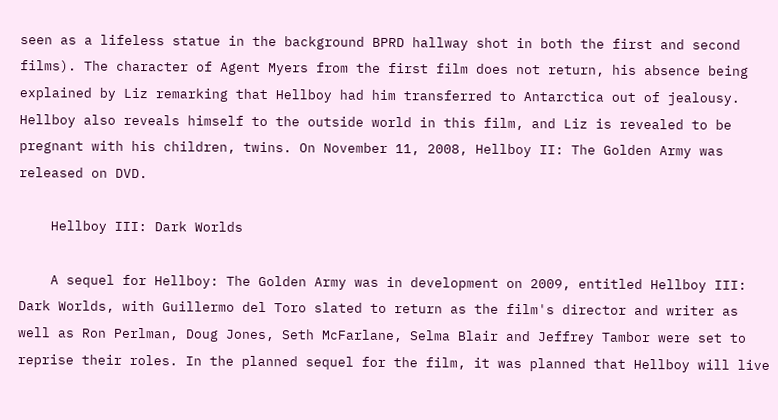seen as a lifeless statue in the background BPRD hallway shot in both the first and second films). The character of Agent Myers from the first film does not return, his absence being explained by Liz remarking that Hellboy had him transferred to Antarctica out of jealousy. Hellboy also reveals himself to the outside world in this film, and Liz is revealed to be pregnant with his children, twins. On November 11, 2008, Hellboy II: The Golden Army was released on DVD.

    Hellboy III: Dark Worlds

    A sequel for Hellboy: The Golden Army was in development on 2009, entitled Hellboy III: Dark Worlds, with Guillermo del Toro slated to return as the film's director and writer as well as Ron Perlman, Doug Jones, Seth McFarlane, Selma Blair and Jeffrey Tambor were set to reprise their roles. In the planned sequel for the film, it was planned that Hellboy will live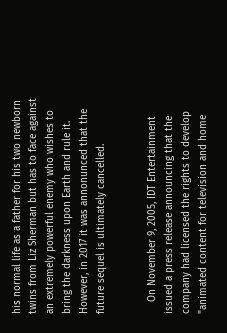his normal life as a father for his two newborn twins from Liz Sherman but has to face against an extremely powerful enemy who wishes to bring the darkness upon Earth and rule it. However, in 2017 it was annonunced that the future sequel is ultimately cancelled.


    On November 9, 2005, IDT Entertainment issued a press release announcing that the company had licensed the rights to develop "animated content for television and home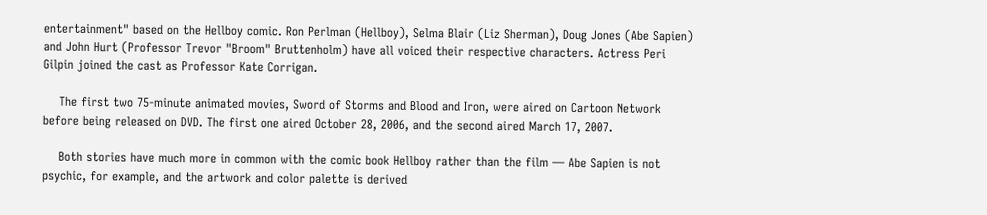entertainment" based on the Hellboy comic. Ron Perlman (Hellboy), Selma Blair (Liz Sherman), Doug Jones (Abe Sapien) and John Hurt (Professor Trevor "Broom" Bruttenholm) have all voiced their respective characters. Actress Peri Gilpin joined the cast as Professor Kate Corrigan.

    The first two 75-minute animated movies, Sword of Storms and Blood and Iron, were aired on Cartoon Network before being released on DVD. The first one aired October 28, 2006, and the second aired March 17, 2007.

    Both stories have much more in common with the comic book Hellboy rather than the film — Abe Sapien is not psychic, for example, and the artwork and color palette is derived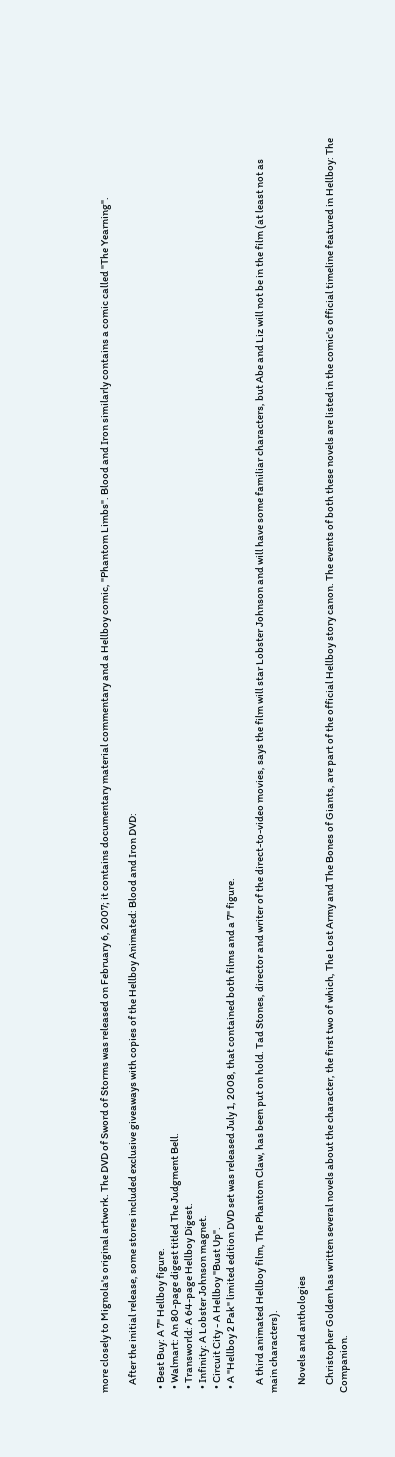more closely to Mignola's original artwork. The DVD of Sword of Storms was released on February 6, 2007; it contains documentary material commentary and a Hellboy comic, "Phantom Limbs". Blood and Iron similarly contains a comic called "The Yearning".

    After the initial release, some stores included exclusive giveaways with copies of the Hellboy Animated: Blood and Iron DVD:

  • Best Buy: A 7" Hellboy figure.
  • Walmart: An 80-page digest titled The Judgment Bell.
  • Transworld: A 64-page Hellboy Digest.
  • Infinity: A Lobster Johnson magnet.
  • Circuit City - A Hellboy "Bust Up".
  • A "Hellboy 2 Pak" limited edition DVD set was released July 1, 2008, that contained both films and a 7" figure.

    A third animated Hellboy film, The Phantom Claw, has been put on hold. Tad Stones, director and writer of the direct-to-video movies, says the film will star Lobster Johnson and will have some familiar characters, but Abe and Liz will not be in the film (at least not as main characters).

    Novels and anthologies

    Christopher Golden has written several novels about the character, the first two of which, The Lost Army and The Bones of Giants, are part of the official Hellboy story canon. The events of both these novels are listed in the comic's official timeline featured in Hellboy: The Companion.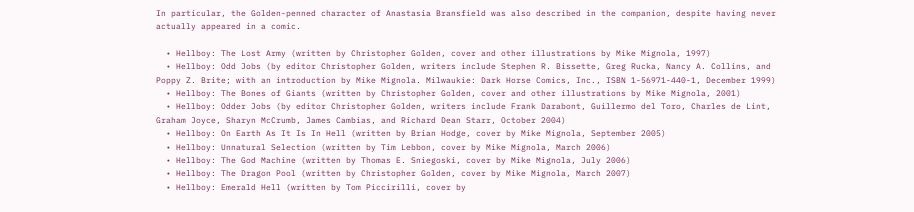In particular, the Golden-penned character of Anastasia Bransfield was also described in the companion, despite having never actually appeared in a comic.

  • Hellboy: The Lost Army (written by Christopher Golden, cover and other illustrations by Mike Mignola, 1997)
  • Hellboy: Odd Jobs (by editor Christopher Golden, writers include Stephen R. Bissette, Greg Rucka, Nancy A. Collins, and Poppy Z. Brite; with an introduction by Mike Mignola. Milwaukie: Dark Horse Comics, Inc., ISBN 1-56971-440-1, December 1999)
  • Hellboy: The Bones of Giants (written by Christopher Golden, cover and other illustrations by Mike Mignola, 2001)
  • Hellboy: Odder Jobs (by editor Christopher Golden, writers include Frank Darabont, Guillermo del Toro, Charles de Lint, Graham Joyce, Sharyn McCrumb, James Cambias, and Richard Dean Starr, October 2004)
  • Hellboy: On Earth As It Is In Hell (written by Brian Hodge, cover by Mike Mignola, September 2005)
  • Hellboy: Unnatural Selection (written by Tim Lebbon, cover by Mike Mignola, March 2006)
  • Hellboy: The God Machine (written by Thomas E. Sniegoski, cover by Mike Mignola, July 2006)
  • Hellboy: The Dragon Pool (written by Christopher Golden, cover by Mike Mignola, March 2007)
  • Hellboy: Emerald Hell (written by Tom Piccirilli, cover by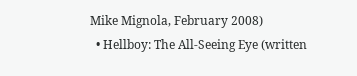Mike Mignola, February 2008)
  • Hellboy: The All-Seeing Eye (written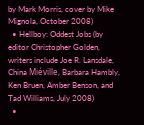by Mark Morris, cover by Mike Mignola, October 2008)
  • Hellboy: Oddest Jobs (by editor Christopher Golden, writers include Joe R. Lansdale, China Miéville, Barbara Hambly, Ken Bruen, Amber Benson, and Tad Williams, July 2008)
  •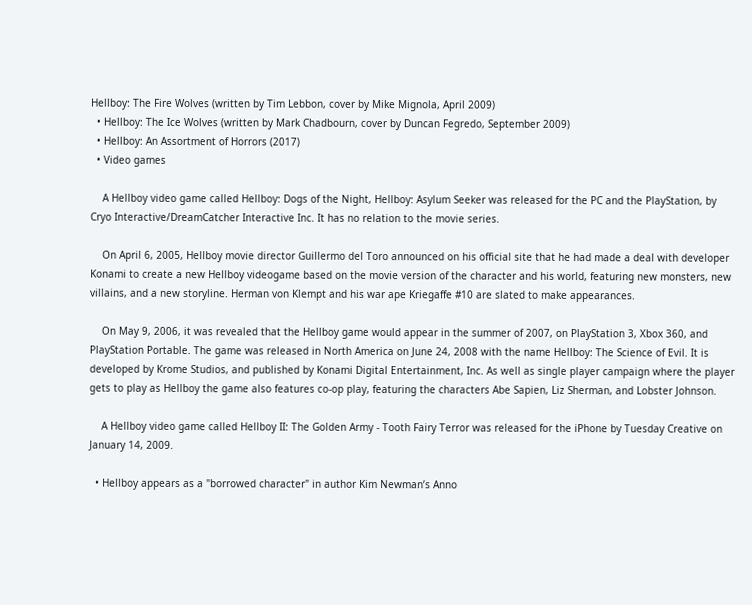Hellboy: The Fire Wolves (written by Tim Lebbon, cover by Mike Mignola, April 2009)
  • Hellboy: The Ice Wolves (written by Mark Chadbourn, cover by Duncan Fegredo, September 2009)
  • Hellboy: An Assortment of Horrors (2017)
  • Video games

    A Hellboy video game called Hellboy: Dogs of the Night, Hellboy: Asylum Seeker was released for the PC and the PlayStation, by Cryo Interactive/DreamCatcher Interactive Inc. It has no relation to the movie series.

    On April 6, 2005, Hellboy movie director Guillermo del Toro announced on his official site that he had made a deal with developer Konami to create a new Hellboy videogame based on the movie version of the character and his world, featuring new monsters, new villains, and a new storyline. Herman von Klempt and his war ape Kriegaffe #10 are slated to make appearances.

    On May 9, 2006, it was revealed that the Hellboy game would appear in the summer of 2007, on PlayStation 3, Xbox 360, and PlayStation Portable. The game was released in North America on June 24, 2008 with the name Hellboy: The Science of Evil. It is developed by Krome Studios, and published by Konami Digital Entertainment, Inc. As well as single player campaign where the player gets to play as Hellboy the game also features co-op play, featuring the characters Abe Sapien, Liz Sherman, and Lobster Johnson.

    A Hellboy video game called Hellboy II: The Golden Army - Tooth Fairy Terror was released for the iPhone by Tuesday Creative on January 14, 2009.

  • Hellboy appears as a "borrowed character" in author Kim Newman’s Anno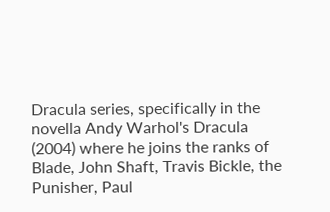Dracula series, specifically in the novella Andy Warhol's Dracula (2004) where he joins the ranks of Blade, John Shaft, Travis Bickle, the Punisher, Paul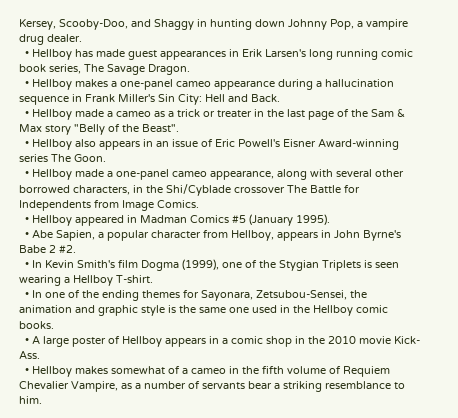Kersey, Scooby-Doo, and Shaggy in hunting down Johnny Pop, a vampire drug dealer.
  • Hellboy has made guest appearances in Erik Larsen's long running comic book series, The Savage Dragon.
  • Hellboy makes a one-panel cameo appearance during a hallucination sequence in Frank Miller's Sin City: Hell and Back.
  • Hellboy made a cameo as a trick or treater in the last page of the Sam & Max story "Belly of the Beast".
  • Hellboy also appears in an issue of Eric Powell's Eisner Award-winning series The Goon.
  • Hellboy made a one-panel cameo appearance, along with several other borrowed characters, in the Shi/Cyblade crossover The Battle for Independents from Image Comics.
  • Hellboy appeared in Madman Comics #5 (January 1995).
  • Abe Sapien, a popular character from Hellboy, appears in John Byrne's Babe 2 #2.
  • In Kevin Smith's film Dogma (1999), one of the Stygian Triplets is seen wearing a Hellboy T-shirt.
  • In one of the ending themes for Sayonara, Zetsubou-Sensei, the animation and graphic style is the same one used in the Hellboy comic books.
  • A large poster of Hellboy appears in a comic shop in the 2010 movie Kick-Ass.
  • Hellboy makes somewhat of a cameo in the fifth volume of Requiem Chevalier Vampire, as a number of servants bear a striking resemblance to him.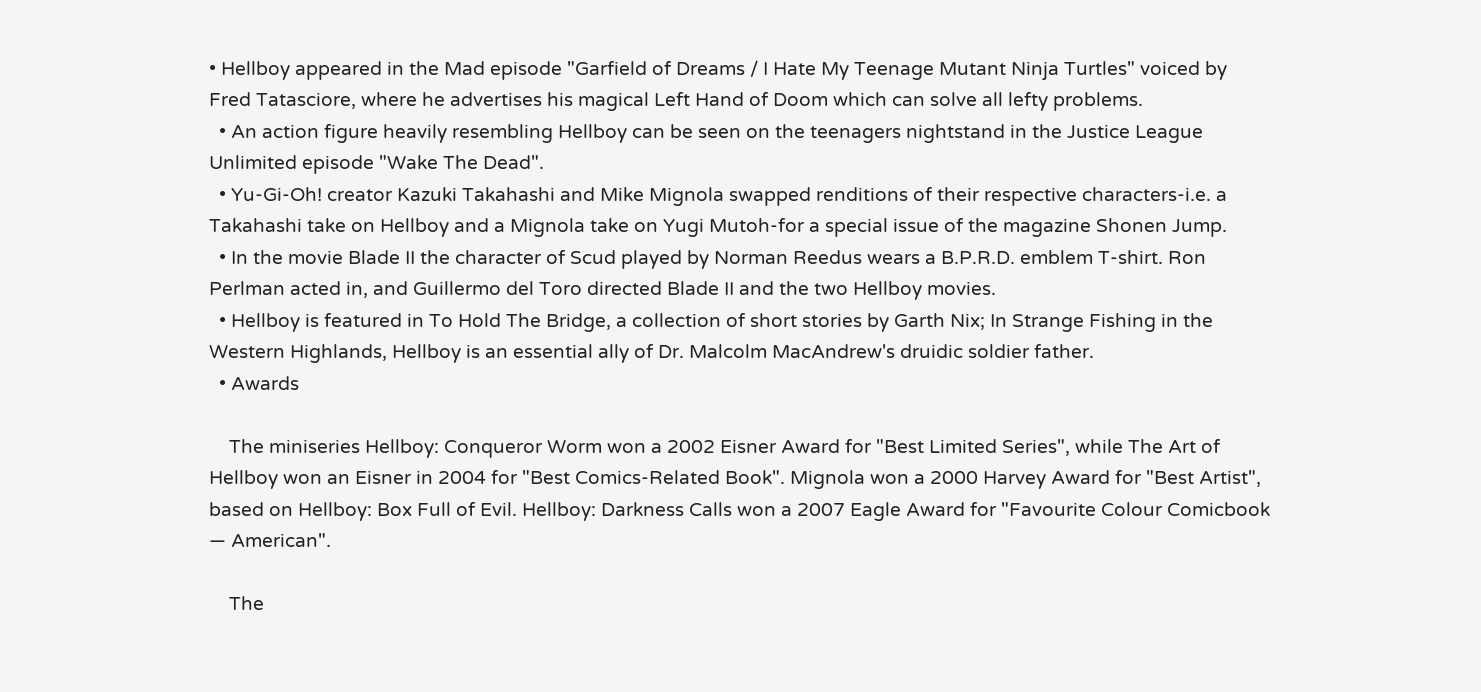• Hellboy appeared in the Mad episode "Garfield of Dreams / I Hate My Teenage Mutant Ninja Turtles" voiced by Fred Tatasciore, where he advertises his magical Left Hand of Doom which can solve all lefty problems.
  • An action figure heavily resembling Hellboy can be seen on the teenagers nightstand in the Justice League Unlimited episode "Wake The Dead".
  • Yu-Gi-Oh! creator Kazuki Takahashi and Mike Mignola swapped renditions of their respective characters-i.e. a Takahashi take on Hellboy and a Mignola take on Yugi Mutoh-for a special issue of the magazine Shonen Jump.
  • In the movie Blade II the character of Scud played by Norman Reedus wears a B.P.R.D. emblem T-shirt. Ron Perlman acted in, and Guillermo del Toro directed Blade II and the two Hellboy movies.
  • Hellboy is featured in To Hold The Bridge, a collection of short stories by Garth Nix; In Strange Fishing in the Western Highlands, Hellboy is an essential ally of Dr. Malcolm MacAndrew's druidic soldier father.
  • Awards

    The miniseries Hellboy: Conqueror Worm won a 2002 Eisner Award for "Best Limited Series", while The Art of Hellboy won an Eisner in 2004 for "Best Comics-Related Book". Mignola won a 2000 Harvey Award for "Best Artist", based on Hellboy: Box Full of Evil. Hellboy: Darkness Calls won a 2007 Eagle Award for "Favourite Colour Comicbook — American".

    The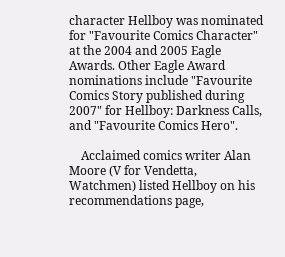character Hellboy was nominated for "Favourite Comics Character" at the 2004 and 2005 Eagle Awards. Other Eagle Award nominations include "Favourite Comics Story published during 2007" for Hellboy: Darkness Calls, and "Favourite Comics Hero".

    Acclaimed comics writer Alan Moore (V for Vendetta, Watchmen) listed Hellboy on his recommendations page,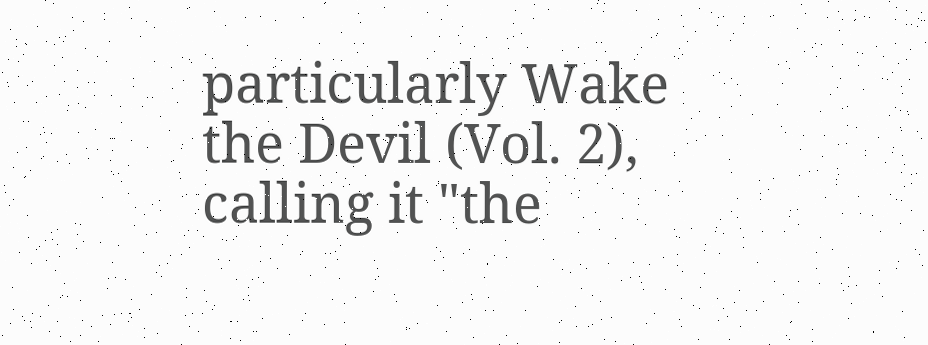particularly Wake the Devil (Vol. 2), calling it "the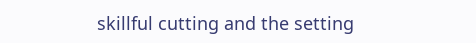skillful cutting and the setting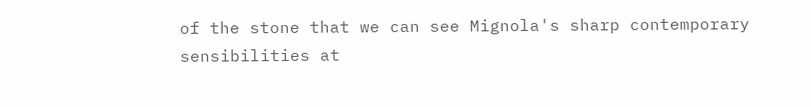of the stone that we can see Mignola's sharp contemporary sensibilities at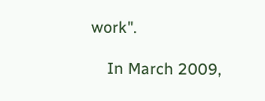work".

    In March 2009,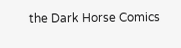the Dark Horse Comics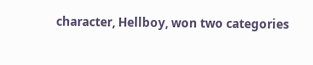character, Hellboy, won two categories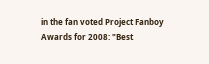in the fan voted Project Fanboy Awards for 2008: "Best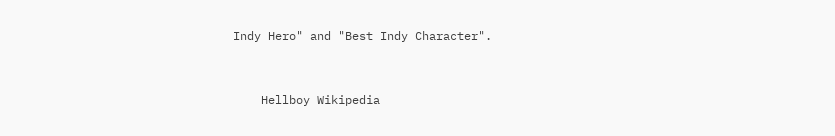Indy Hero" and "Best Indy Character".


    Hellboy Wikipedia